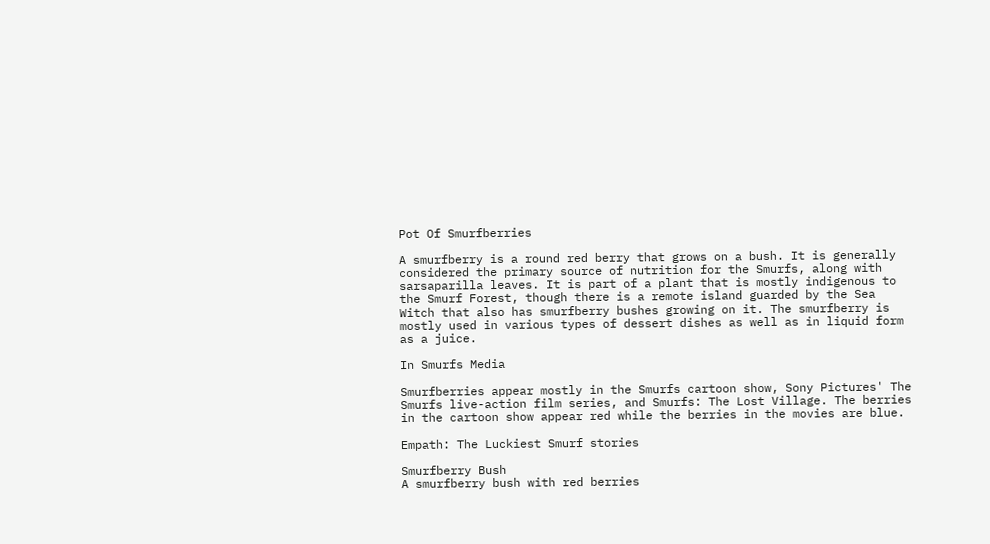Pot Of Smurfberries

A smurfberry is a round red berry that grows on a bush. It is generally considered the primary source of nutrition for the Smurfs, along with sarsaparilla leaves. It is part of a plant that is mostly indigenous to the Smurf Forest, though there is a remote island guarded by the Sea Witch that also has smurfberry bushes growing on it. The smurfberry is mostly used in various types of dessert dishes as well as in liquid form as a juice.

In Smurfs Media

Smurfberries appear mostly in the Smurfs cartoon show, Sony Pictures' The Smurfs live-action film series, and Smurfs: The Lost Village. The berries in the cartoon show appear red while the berries in the movies are blue.

Empath: The Luckiest Smurf stories

Smurfberry Bush
A smurfberry bush with red berries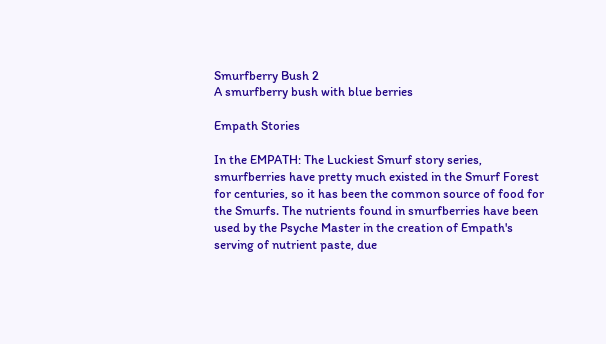Smurfberry Bush 2
A smurfberry bush with blue berries

Empath Stories

In the EMPATH: The Luckiest Smurf story series, smurfberries have pretty much existed in the Smurf Forest for centuries, so it has been the common source of food for the Smurfs. The nutrients found in smurfberries have been used by the Psyche Master in the creation of Empath's serving of nutrient paste, due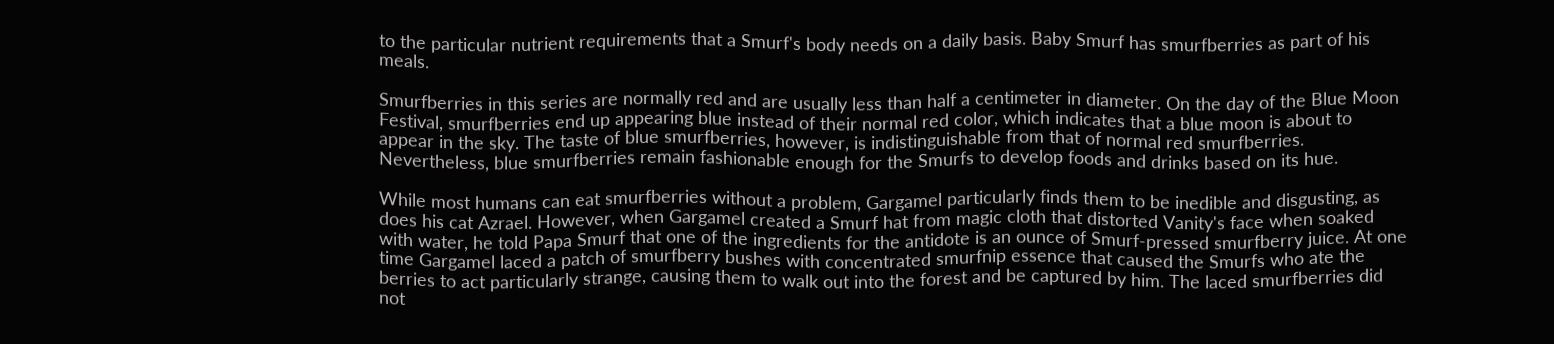to the particular nutrient requirements that a Smurf's body needs on a daily basis. Baby Smurf has smurfberries as part of his meals.

Smurfberries in this series are normally red and are usually less than half a centimeter in diameter. On the day of the Blue Moon Festival, smurfberries end up appearing blue instead of their normal red color, which indicates that a blue moon is about to appear in the sky. The taste of blue smurfberries, however, is indistinguishable from that of normal red smurfberries. Nevertheless, blue smurfberries remain fashionable enough for the Smurfs to develop foods and drinks based on its hue.

While most humans can eat smurfberries without a problem, Gargamel particularly finds them to be inedible and disgusting, as does his cat Azrael. However, when Gargamel created a Smurf hat from magic cloth that distorted Vanity's face when soaked with water, he told Papa Smurf that one of the ingredients for the antidote is an ounce of Smurf-pressed smurfberry juice. At one time Gargamel laced a patch of smurfberry bushes with concentrated smurfnip essence that caused the Smurfs who ate the berries to act particularly strange, causing them to walk out into the forest and be captured by him. The laced smurfberries did not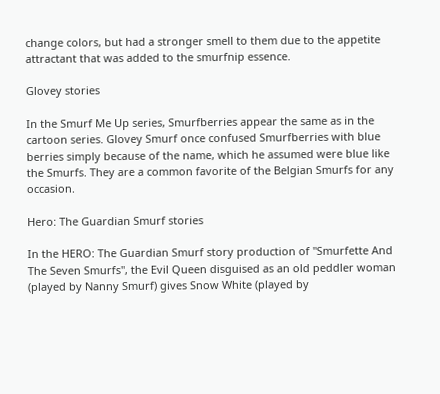change colors, but had a stronger smell to them due to the appetite attractant that was added to the smurfnip essence.

Glovey stories

In the Smurf Me Up series, Smurfberries appear the same as in the cartoon series. Glovey Smurf once confused Smurfberries with blue berries simply because of the name, which he assumed were blue like the Smurfs. They are a common favorite of the Belgian Smurfs for any occasion.

Hero: The Guardian Smurf stories

In the HERO: The Guardian Smurf story production of "Smurfette And The Seven Smurfs", the Evil Queen disguised as an old peddler woman (played by Nanny Smurf) gives Snow White (played by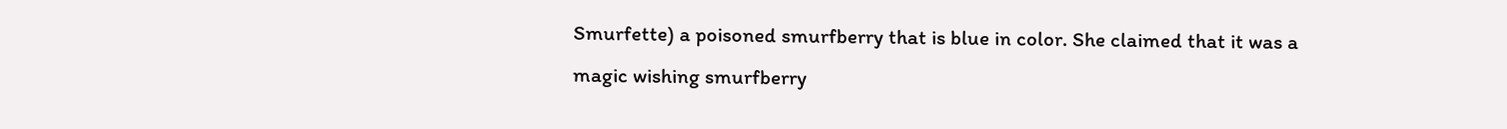Smurfette) a poisoned smurfberry that is blue in color. She claimed that it was a magic wishing smurfberry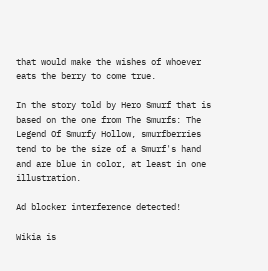that would make the wishes of whoever eats the berry to come true.

In the story told by Hero Smurf that is based on the one from The Smurfs: The Legend Of Smurfy Hollow, smurfberries tend to be the size of a Smurf's hand and are blue in color, at least in one illustration.

Ad blocker interference detected!

Wikia is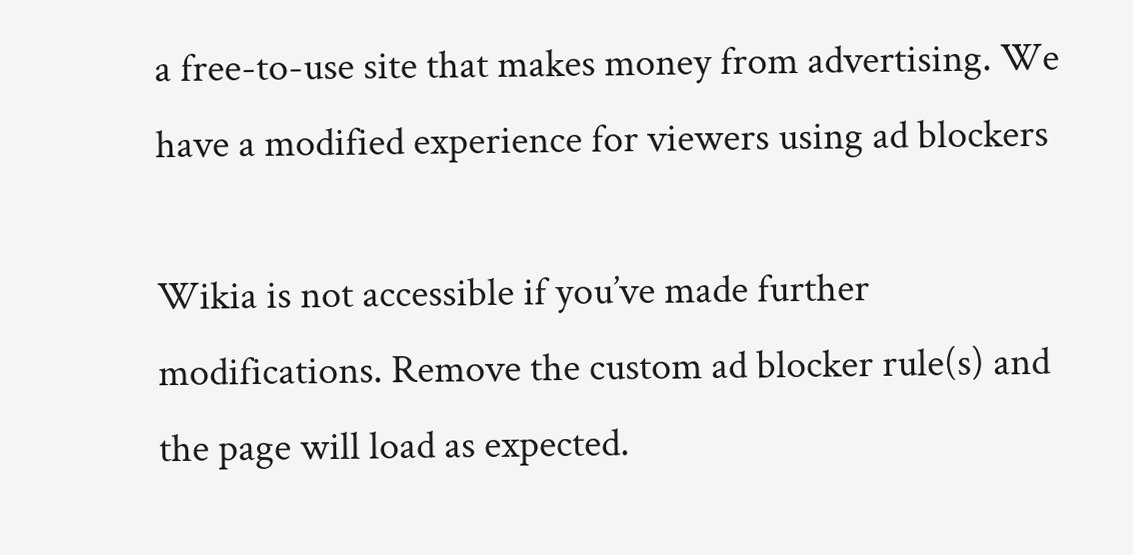a free-to-use site that makes money from advertising. We have a modified experience for viewers using ad blockers

Wikia is not accessible if you’ve made further modifications. Remove the custom ad blocker rule(s) and the page will load as expected.